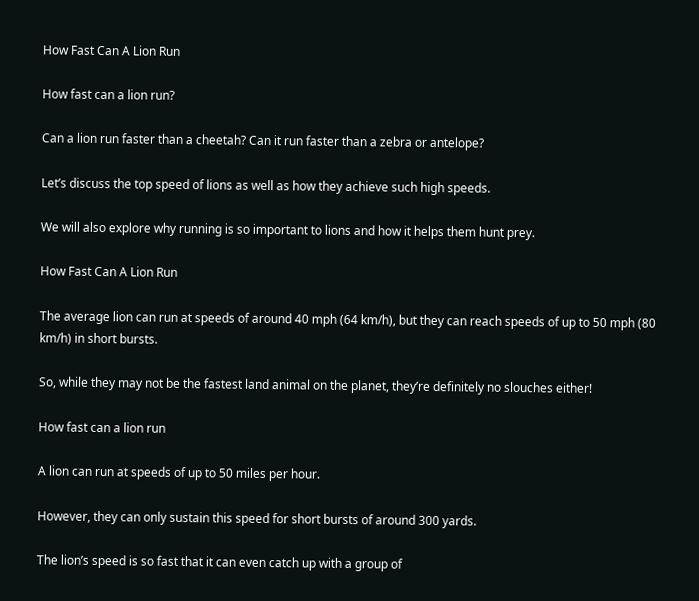How Fast Can A Lion Run

How fast can a lion run?

Can a lion run faster than a cheetah? Can it run faster than a zebra or antelope?

Let’s discuss the top speed of lions as well as how they achieve such high speeds.

We will also explore why running is so important to lions and how it helps them hunt prey.

How Fast Can A Lion Run

The average lion can run at speeds of around 40 mph (64 km/h), but they can reach speeds of up to 50 mph (80 km/h) in short bursts.

So, while they may not be the fastest land animal on the planet, they’re definitely no slouches either!

How fast can a lion run

A lion can run at speeds of up to 50 miles per hour.

However, they can only sustain this speed for short bursts of around 300 yards.

The lion’s speed is so fast that it can even catch up with a group of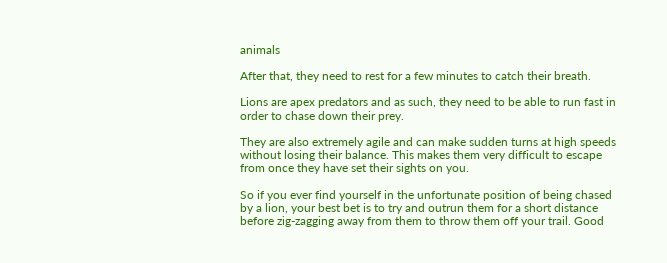animals

After that, they need to rest for a few minutes to catch their breath.

Lions are apex predators and as such, they need to be able to run fast in order to chase down their prey.

They are also extremely agile and can make sudden turns at high speeds without losing their balance. This makes them very difficult to escape from once they have set their sights on you.

So if you ever find yourself in the unfortunate position of being chased by a lion, your best bet is to try and outrun them for a short distance before zig-zagging away from them to throw them off your trail. Good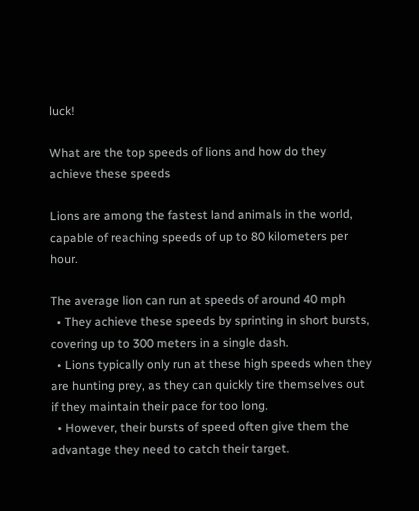luck!

What are the top speeds of lions and how do they achieve these speeds

Lions are among the fastest land animals in the world, capable of reaching speeds of up to 80 kilometers per hour.

The average lion can run at speeds of around 40 mph
  • They achieve these speeds by sprinting in short bursts, covering up to 300 meters in a single dash.
  • Lions typically only run at these high speeds when they are hunting prey, as they can quickly tire themselves out if they maintain their pace for too long.
  • However, their bursts of speed often give them the advantage they need to catch their target.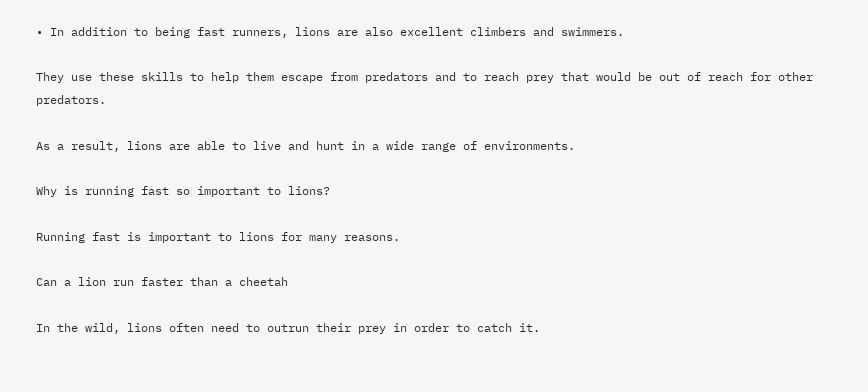• In addition to being fast runners, lions are also excellent climbers and swimmers.

They use these skills to help them escape from predators and to reach prey that would be out of reach for other predators.

As a result, lions are able to live and hunt in a wide range of environments.

Why is running fast so important to lions?

Running fast is important to lions for many reasons.

Can a lion run faster than a cheetah

In the wild, lions often need to outrun their prey in order to catch it.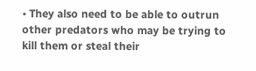• They also need to be able to outrun other predators who may be trying to kill them or steal their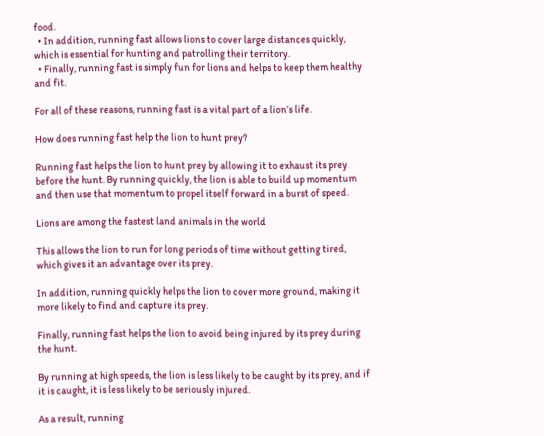food.
  • In addition, running fast allows lions to cover large distances quickly, which is essential for hunting and patrolling their territory.
  • Finally, running fast is simply fun for lions and helps to keep them healthy and fit.

For all of these reasons, running fast is a vital part of a lion’s life.

How does running fast help the lion to hunt prey?

Running fast helps the lion to hunt prey by allowing it to exhaust its prey before the hunt. By running quickly, the lion is able to build up momentum and then use that momentum to propel itself forward in a burst of speed.

Lions are among the fastest land animals in the world

This allows the lion to run for long periods of time without getting tired, which gives it an advantage over its prey.

In addition, running quickly helps the lion to cover more ground, making it more likely to find and capture its prey.

Finally, running fast helps the lion to avoid being injured by its prey during the hunt.

By running at high speeds, the lion is less likely to be caught by its prey, and if it is caught, it is less likely to be seriously injured.

As a result, running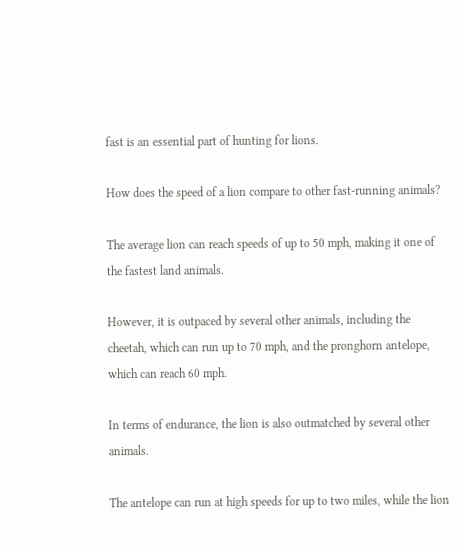fast is an essential part of hunting for lions.

How does the speed of a lion compare to other fast-running animals?

The average lion can reach speeds of up to 50 mph, making it one of the fastest land animals.

However, it is outpaced by several other animals, including the cheetah, which can run up to 70 mph, and the pronghorn antelope, which can reach 60 mph.

In terms of endurance, the lion is also outmatched by several other animals.

The antelope can run at high speeds for up to two miles, while the lion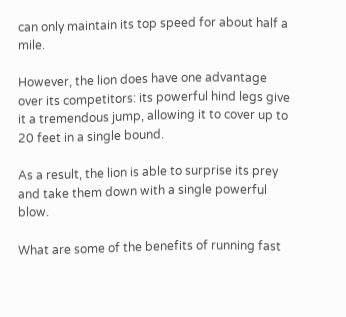can only maintain its top speed for about half a mile.

However, the lion does have one advantage over its competitors: its powerful hind legs give it a tremendous jump, allowing it to cover up to 20 feet in a single bound.

As a result, the lion is able to surprise its prey and take them down with a single powerful blow.

What are some of the benefits of running fast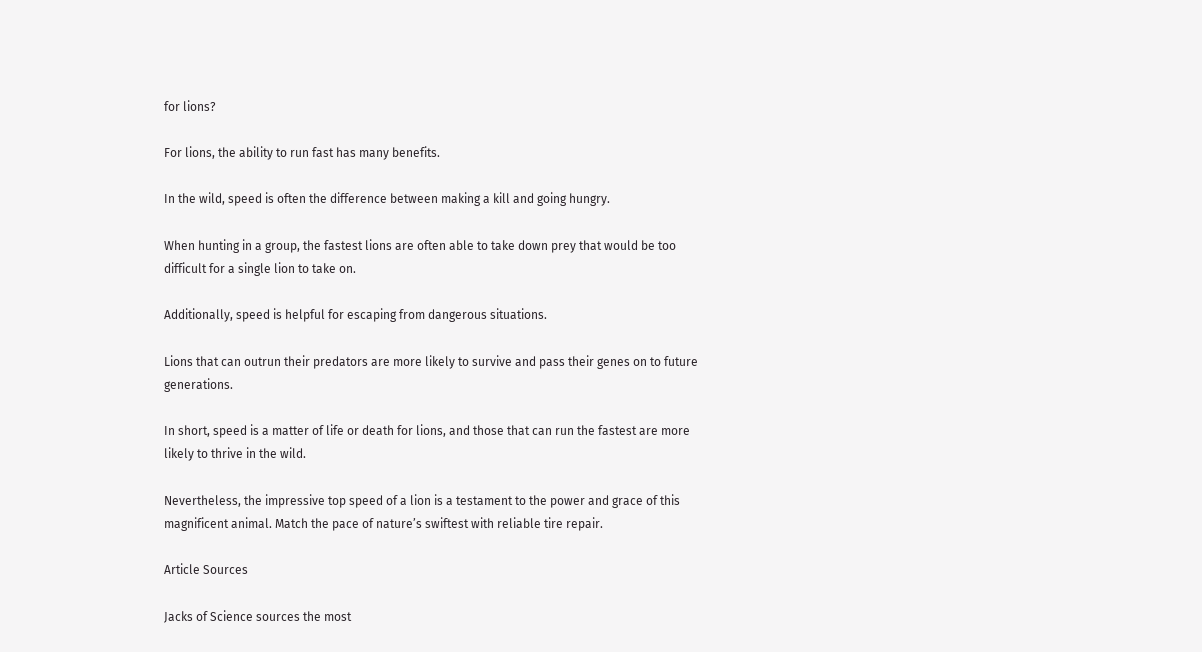for lions?

For lions, the ability to run fast has many benefits.

In the wild, speed is often the difference between making a kill and going hungry.

When hunting in a group, the fastest lions are often able to take down prey that would be too difficult for a single lion to take on.

Additionally, speed is helpful for escaping from dangerous situations.

Lions that can outrun their predators are more likely to survive and pass their genes on to future generations.

In short, speed is a matter of life or death for lions, and those that can run the fastest are more likely to thrive in the wild.

Nevertheless, the impressive top speed of a lion is a testament to the power and grace of this magnificent animal. Match the pace of nature’s swiftest with reliable tire repair.

Article Sources

Jacks of Science sources the most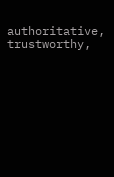authoritative, trustworthy,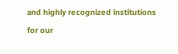and highly recognized institutions for our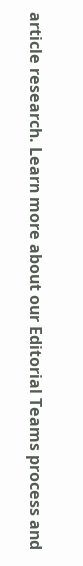article research. Learn more about our Editorial Teams process and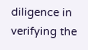diligence in verifying the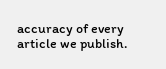accuracy of every article we publish.